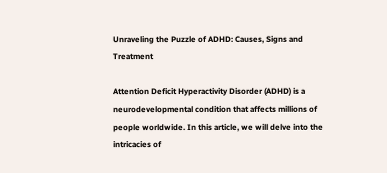Unraveling the Puzzle of ADHD: Causes, Signs and Treatment

Attention Deficit Hyperactivity Disorder (ADHD) is a neurodevelopmental condition that affects millions of people worldwide. In this article, we will delve into the intricacies of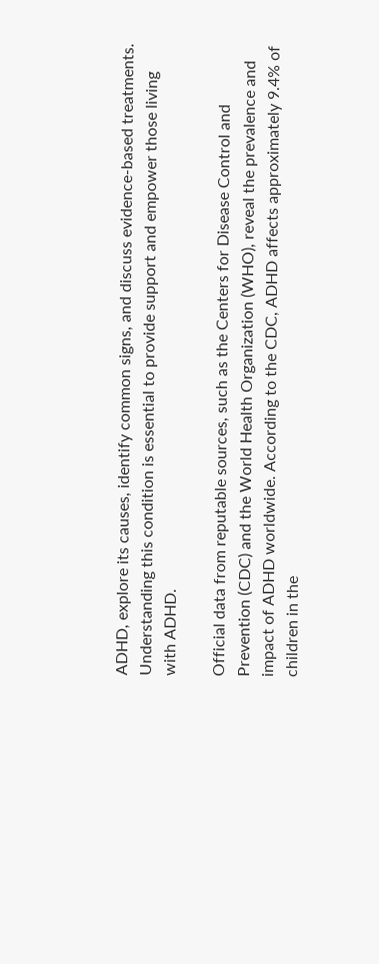ADHD, explore its causes, identify common signs, and discuss evidence-based treatments. Understanding this condition is essential to provide support and empower those living with ADHD.

Official data from reputable sources, such as the Centers for Disease Control and Prevention (CDC) and the World Health Organization (WHO), reveal the prevalence and impact of ADHD worldwide. According to the CDC, ADHD affects approximately 9.4% of children in the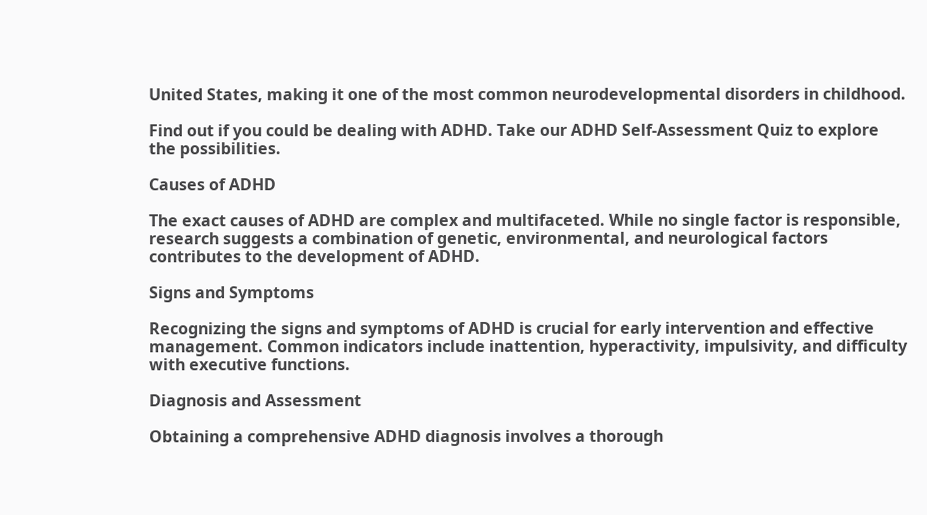United States, making it one of the most common neurodevelopmental disorders in childhood.

Find out if you could be dealing with ADHD. Take our ADHD Self-Assessment Quiz to explore the possibilities.

Causes of ADHD

The exact causes of ADHD are complex and multifaceted. While no single factor is responsible, research suggests a combination of genetic, environmental, and neurological factors contributes to the development of ADHD.

Signs and Symptoms

Recognizing the signs and symptoms of ADHD is crucial for early intervention and effective management. Common indicators include inattention, hyperactivity, impulsivity, and difficulty with executive functions.

Diagnosis and Assessment

Obtaining a comprehensive ADHD diagnosis involves a thorough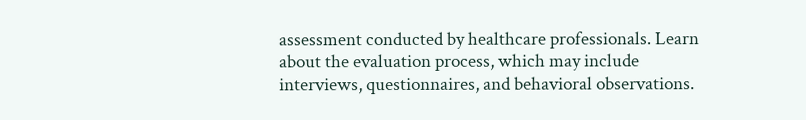assessment conducted by healthcare professionals. Learn about the evaluation process, which may include interviews, questionnaires, and behavioral observations.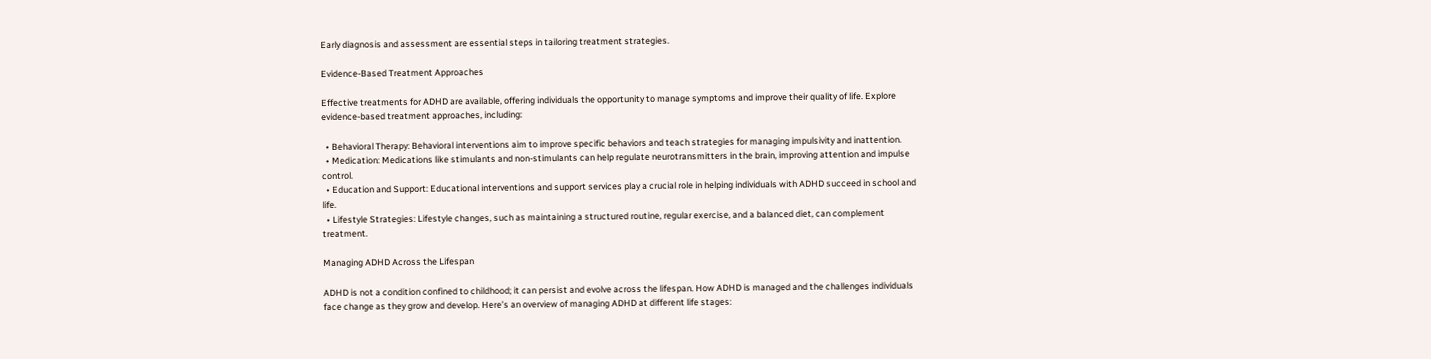Early diagnosis and assessment are essential steps in tailoring treatment strategies.

Evidence-Based Treatment Approaches

Effective treatments for ADHD are available, offering individuals the opportunity to manage symptoms and improve their quality of life. Explore evidence-based treatment approaches, including:

  • Behavioral Therapy: Behavioral interventions aim to improve specific behaviors and teach strategies for managing impulsivity and inattention.
  • Medication: Medications like stimulants and non-stimulants can help regulate neurotransmitters in the brain, improving attention and impulse control.
  • Education and Support: Educational interventions and support services play a crucial role in helping individuals with ADHD succeed in school and life.
  • Lifestyle Strategies: Lifestyle changes, such as maintaining a structured routine, regular exercise, and a balanced diet, can complement treatment.

Managing ADHD Across the Lifespan

ADHD is not a condition confined to childhood; it can persist and evolve across the lifespan. How ADHD is managed and the challenges individuals face change as they grow and develop. Here’s an overview of managing ADHD at different life stages: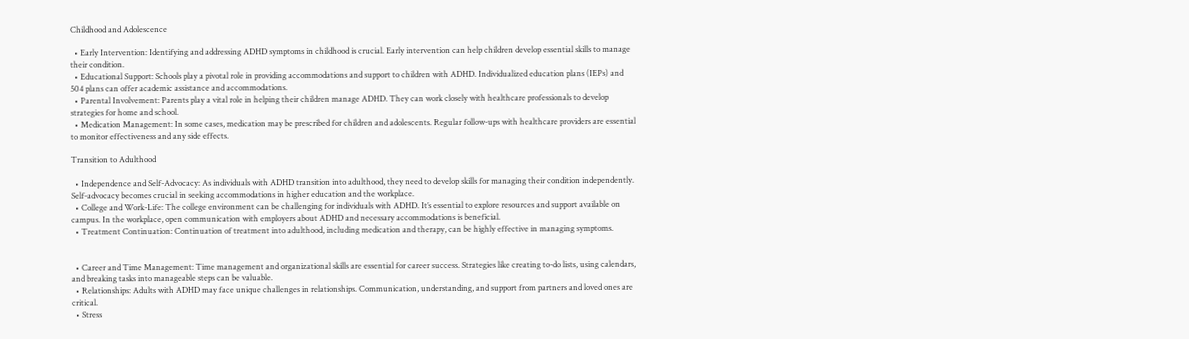Childhood and Adolescence

  • Early Intervention: Identifying and addressing ADHD symptoms in childhood is crucial. Early intervention can help children develop essential skills to manage their condition.
  • Educational Support: Schools play a pivotal role in providing accommodations and support to children with ADHD. Individualized education plans (IEPs) and 504 plans can offer academic assistance and accommodations.
  • Parental Involvement: Parents play a vital role in helping their children manage ADHD. They can work closely with healthcare professionals to develop strategies for home and school.
  • Medication Management: In some cases, medication may be prescribed for children and adolescents. Regular follow-ups with healthcare providers are essential to monitor effectiveness and any side effects.

Transition to Adulthood

  • Independence and Self-Advocacy: As individuals with ADHD transition into adulthood, they need to develop skills for managing their condition independently. Self-advocacy becomes crucial in seeking accommodations in higher education and the workplace.
  • College and Work-Life: The college environment can be challenging for individuals with ADHD. It’s essential to explore resources and support available on campus. In the workplace, open communication with employers about ADHD and necessary accommodations is beneficial.
  • Treatment Continuation: Continuation of treatment into adulthood, including medication and therapy, can be highly effective in managing symptoms.


  • Career and Time Management: Time management and organizational skills are essential for career success. Strategies like creating to-do lists, using calendars, and breaking tasks into manageable steps can be valuable.
  • Relationships: Adults with ADHD may face unique challenges in relationships. Communication, understanding, and support from partners and loved ones are critical.
  • Stress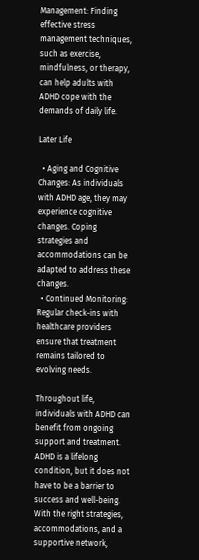Management: Finding effective stress management techniques, such as exercise, mindfulness, or therapy, can help adults with ADHD cope with the demands of daily life.

Later Life

  • Aging and Cognitive Changes: As individuals with ADHD age, they may experience cognitive changes. Coping strategies and accommodations can be adapted to address these changes.
  • Continued Monitoring: Regular check-ins with healthcare providers ensure that treatment remains tailored to evolving needs.

Throughout life, individuals with ADHD can benefit from ongoing support and treatment. ADHD is a lifelong condition, but it does not have to be a barrier to success and well-being. With the right strategies, accommodations, and a supportive network,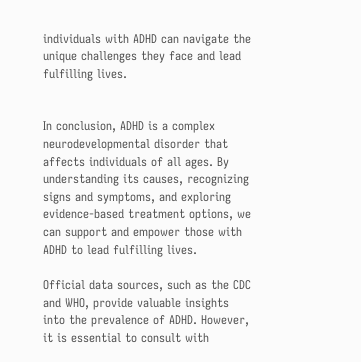individuals with ADHD can navigate the unique challenges they face and lead fulfilling lives.


In conclusion, ADHD is a complex neurodevelopmental disorder that affects individuals of all ages. By understanding its causes, recognizing signs and symptoms, and exploring evidence-based treatment options, we can support and empower those with ADHD to lead fulfilling lives.

Official data sources, such as the CDC and WHO, provide valuable insights into the prevalence of ADHD. However, it is essential to consult with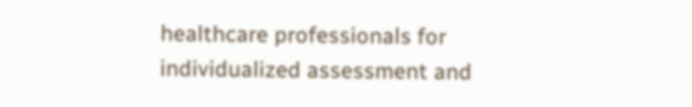healthcare professionals for individualized assessment and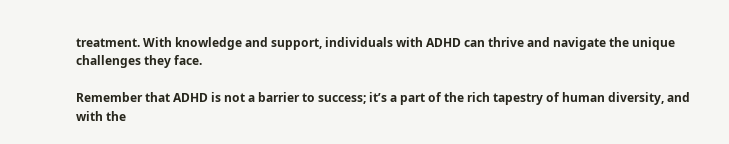treatment. With knowledge and support, individuals with ADHD can thrive and navigate the unique challenges they face.

Remember that ADHD is not a barrier to success; it’s a part of the rich tapestry of human diversity, and with the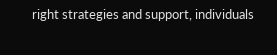right strategies and support, individuals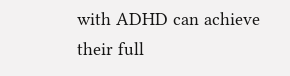with ADHD can achieve their full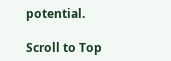potential.

Scroll to Top